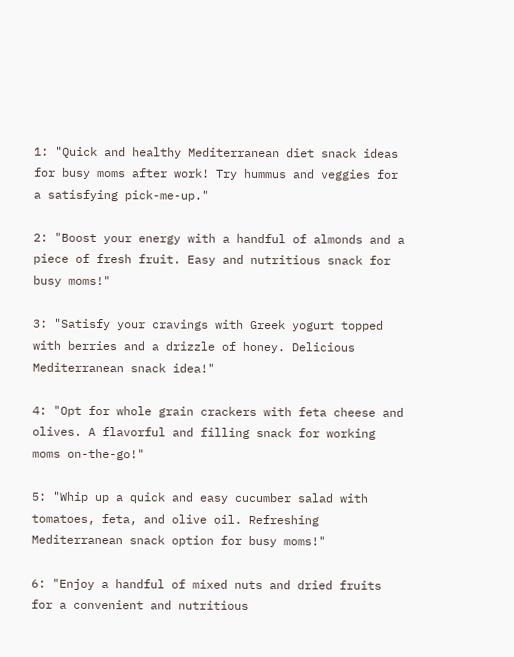1: "Quick and healthy Mediterranean diet snack ideas for busy moms after work! Try hummus and veggies for a satisfying pick-me-up."

2: "Boost your energy with a handful of almonds and a piece of fresh fruit. Easy and nutritious snack for busy moms!"

3: "Satisfy your cravings with Greek yogurt topped with berries and a drizzle of honey. Delicious Mediterranean snack idea!"

4: "Opt for whole grain crackers with feta cheese and olives. A flavorful and filling snack for working moms on-the-go!"

5: "Whip up a quick and easy cucumber salad with tomatoes, feta, and olive oil. Refreshing Mediterranean snack option for busy moms!"

6: "Enjoy a handful of mixed nuts and dried fruits for a convenient and nutritious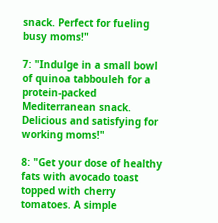snack. Perfect for fueling busy moms!"

7: "Indulge in a small bowl of quinoa tabbouleh for a protein-packed Mediterranean snack. Delicious and satisfying for working moms!"

8: "Get your dose of healthy fats with avocado toast topped with cherry tomatoes. A simple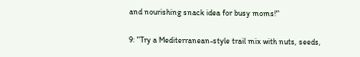and nourishing snack idea for busy moms!"

9: "Try a Mediterranean-style trail mix with nuts, seeds,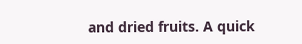and dried fruits. A quick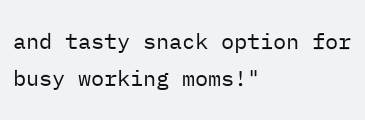and tasty snack option for busy working moms!"